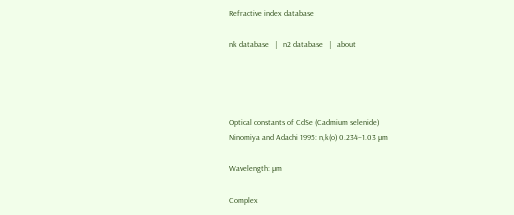Refractive index database

nk database   |   n2 database   |   about




Optical constants of CdSe (Cadmium selenide)
Ninomiya and Adachi 1995: n,k(o) 0.234–1.03 µm

Wavelength: µm

Complex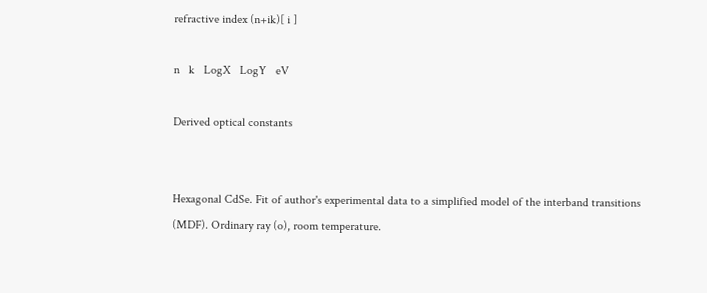refractive index (n+ik)[ i ]

n   k   LogX   LogY   eV

Derived optical constants


Hexagonal CdSe. Fit of author's experimental data to a simplified model of the interband transitions (MDF). Ordinary ray (o), room temperature.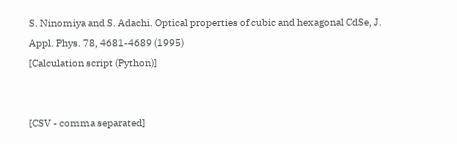S. Ninomiya and S. Adachi. Optical properties of cubic and hexagonal CdSe, J. Appl. Phys. 78, 4681-4689 (1995)
[Calculation script (Python)]


[CSV - comma separated]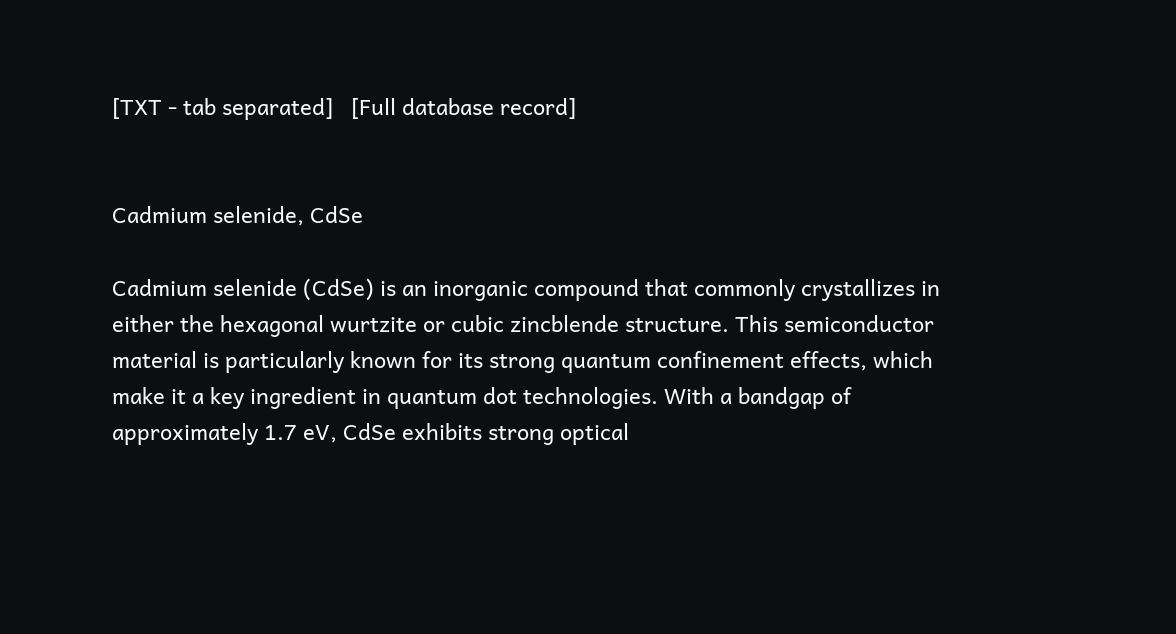[TXT - tab separated]   [Full database record]


Cadmium selenide, CdSe

Cadmium selenide (CdSe) is an inorganic compound that commonly crystallizes in either the hexagonal wurtzite or cubic zincblende structure. This semiconductor material is particularly known for its strong quantum confinement effects, which make it a key ingredient in quantum dot technologies. With a bandgap of approximately 1.7 eV, CdSe exhibits strong optical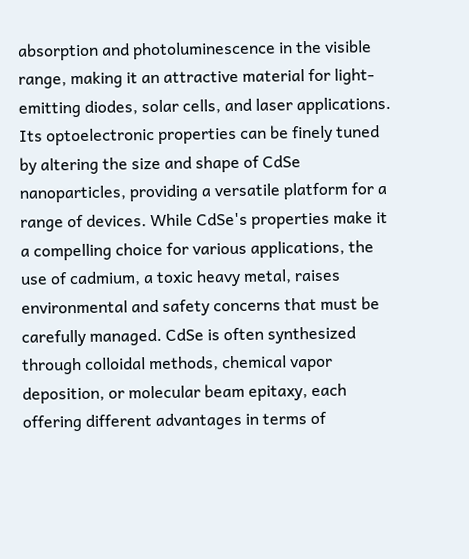absorption and photoluminescence in the visible range, making it an attractive material for light-emitting diodes, solar cells, and laser applications. Its optoelectronic properties can be finely tuned by altering the size and shape of CdSe nanoparticles, providing a versatile platform for a range of devices. While CdSe's properties make it a compelling choice for various applications, the use of cadmium, a toxic heavy metal, raises environmental and safety concerns that must be carefully managed. CdSe is often synthesized through colloidal methods, chemical vapor deposition, or molecular beam epitaxy, each offering different advantages in terms of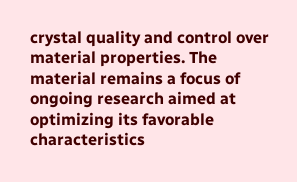crystal quality and control over material properties. The material remains a focus of ongoing research aimed at optimizing its favorable characteristics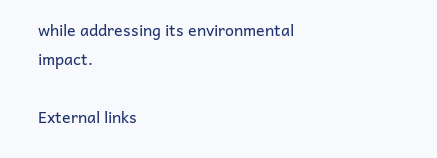while addressing its environmental impact.

External links